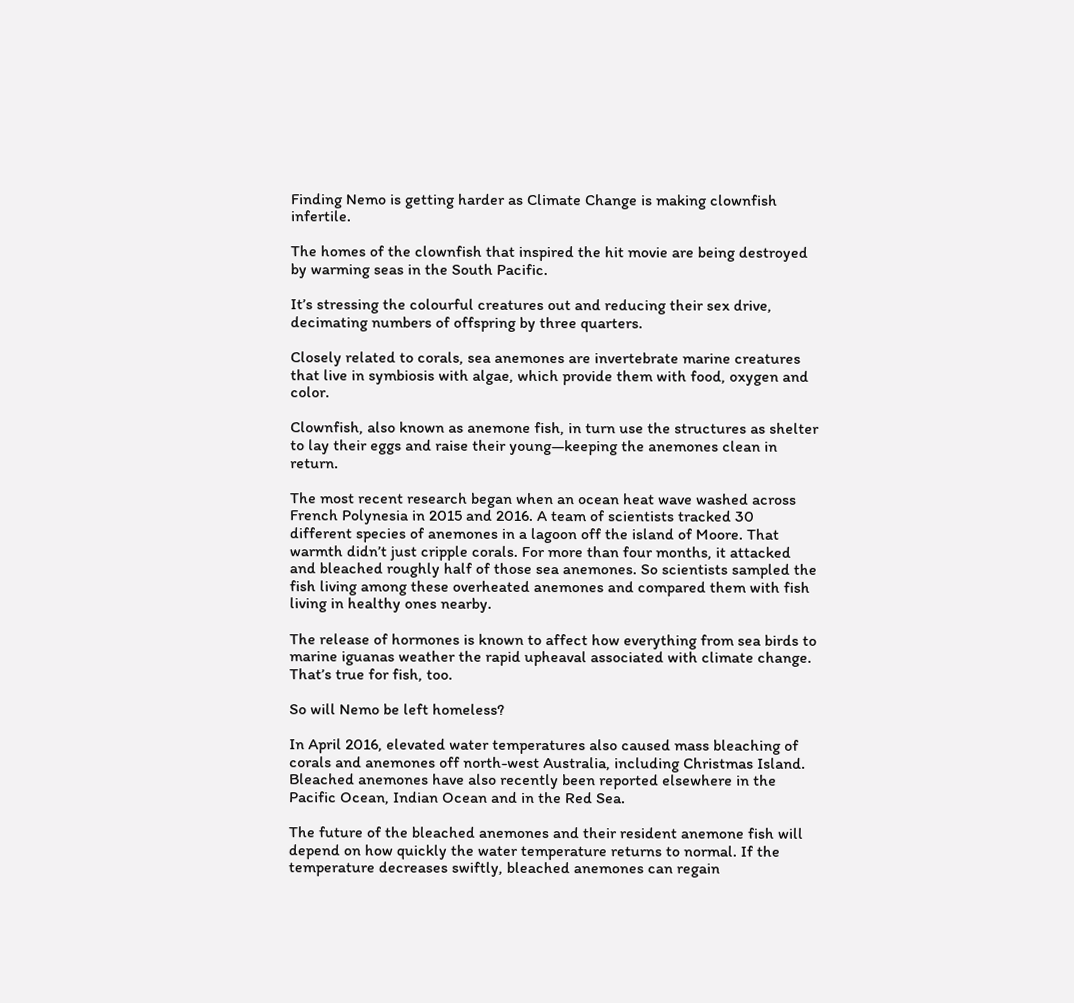Finding Nemo is getting harder as Climate Change is making clownfish infertile.

The homes of the clownfish that inspired the hit movie are being destroyed by warming seas in the South Pacific.

It’s stressing the colourful creatures out and reducing their sex drive, decimating numbers of offspring by three quarters.

Closely related to corals, sea anemones are invertebrate marine creatures that live in symbiosis with algae, which provide them with food, oxygen and color.

Clownfish, also known as anemone fish, in turn use the structures as shelter to lay their eggs and raise their young—keeping the anemones clean in return.

The most recent research began when an ocean heat wave washed across French Polynesia in 2015 and 2016. A team of scientists tracked 30 different species of anemones in a lagoon off the island of Moore. That warmth didn’t just cripple corals. For more than four months, it attacked and bleached roughly half of those sea anemones. So scientists sampled the fish living among these overheated anemones and compared them with fish living in healthy ones nearby.

The release of hormones is known to affect how everything from sea birds to marine iguanas weather the rapid upheaval associated with climate change. That’s true for fish, too.

So will Nemo be left homeless?

In April 2016, elevated water temperatures also caused mass bleaching of corals and anemones off north-west Australia, including Christmas Island. Bleached anemones have also recently been reported elsewhere in the Pacific Ocean, Indian Ocean and in the Red Sea.

The future of the bleached anemones and their resident anemone fish will depend on how quickly the water temperature returns to normal. If the temperature decreases swiftly, bleached anemones can regain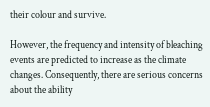their colour and survive.

However, the frequency and intensity of bleaching events are predicted to increase as the climate changes. Consequently, there are serious concerns about the ability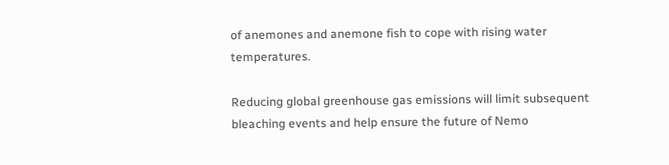of anemones and anemone fish to cope with rising water temperatures.

Reducing global greenhouse gas emissions will limit subsequent bleaching events and help ensure the future of Nemo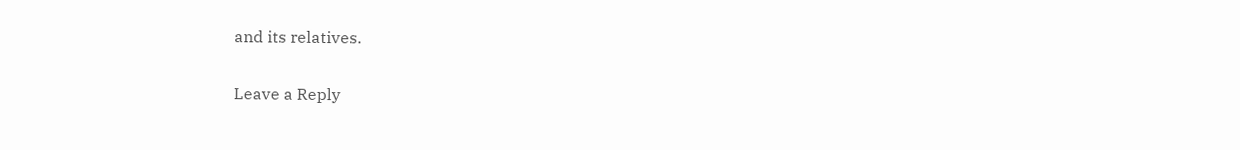and its relatives.

Leave a Reply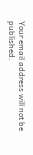Your email address will not be published.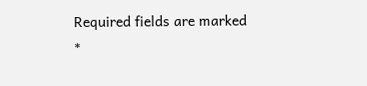Required fields are marked *